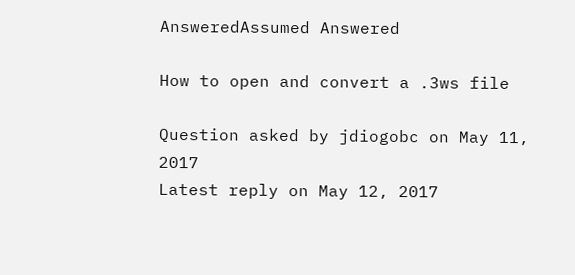AnsweredAssumed Answered

How to open and convert a .3ws file

Question asked by jdiogobc on May 11, 2017
Latest reply on May 12, 2017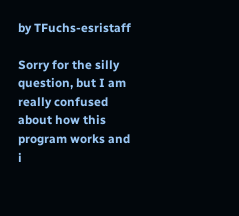by TFuchs-esristaff

Sorry for the silly question, but I am really confused about how this program works and i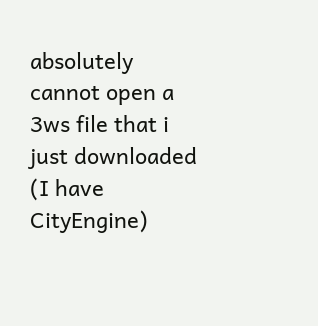absolutely cannot open a 3ws file that i just downloaded (I have CityEngine)